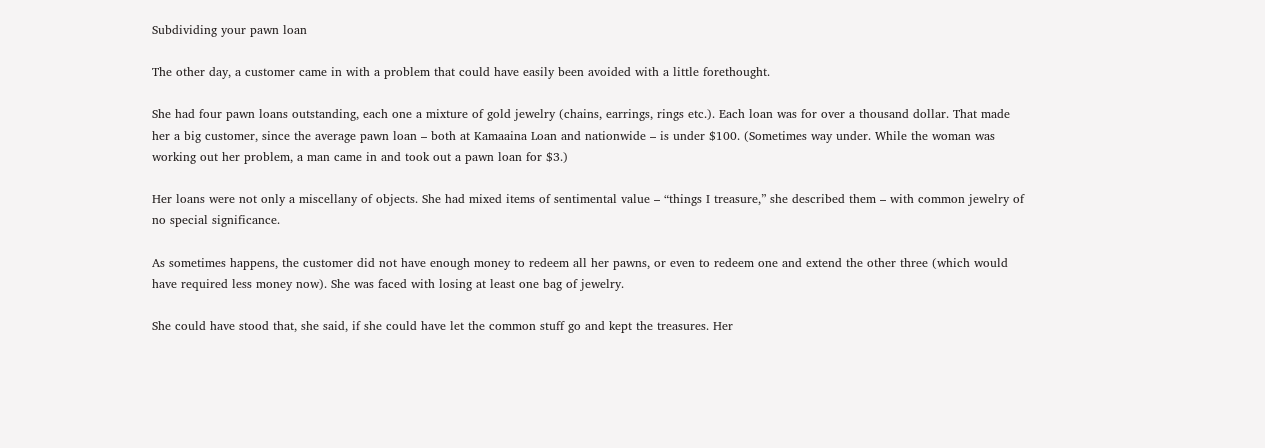Subdividing your pawn loan

The other day, a customer came in with a problem that could have easily been avoided with a little forethought.

She had four pawn loans outstanding, each one a mixture of gold jewelry (chains, earrings, rings etc.). Each loan was for over a thousand dollar. That made her a big customer, since the average pawn loan – both at Kamaaina Loan and nationwide – is under $100. (Sometimes way under. While the woman was working out her problem, a man came in and took out a pawn loan for $3.)

Her loans were not only a miscellany of objects. She had mixed items of sentimental value – “things I treasure,” she described them – with common jewelry of no special significance.

As sometimes happens, the customer did not have enough money to redeem all her pawns, or even to redeem one and extend the other three (which would have required less money now). She was faced with losing at least one bag of jewelry.

She could have stood that, she said, if she could have let the common stuff go and kept the treasures. Her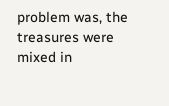problem was, the treasures were mixed in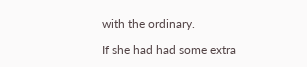with the ordinary.

If she had had some extra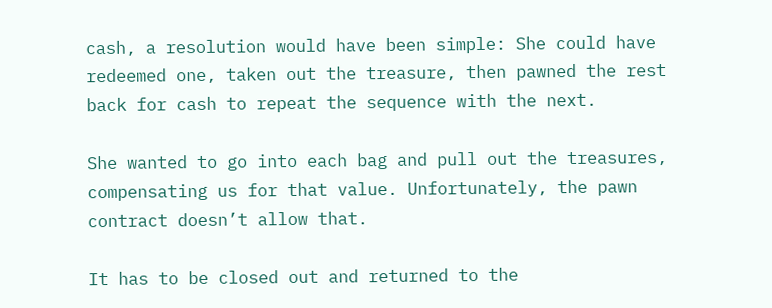cash, a resolution would have been simple: She could have redeemed one, taken out the treasure, then pawned the rest back for cash to repeat the sequence with the next.

She wanted to go into each bag and pull out the treasures, compensating us for that value. Unfortunately, the pawn contract doesn’t allow that.

It has to be closed out and returned to the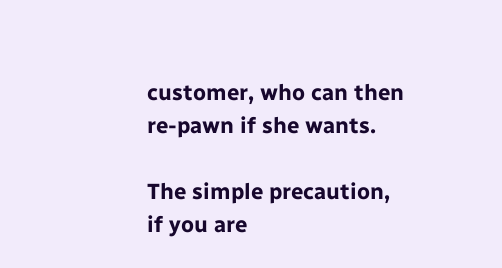customer, who can then re-pawn if she wants.

The simple precaution, if you are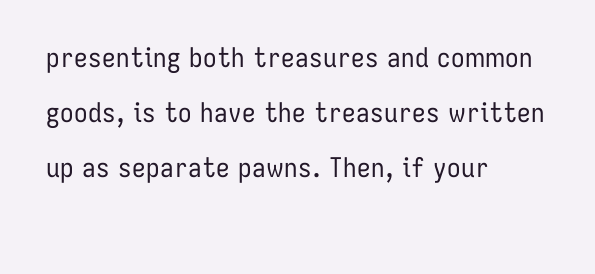presenting both treasures and common goods, is to have the treasures written up as separate pawns. Then, if your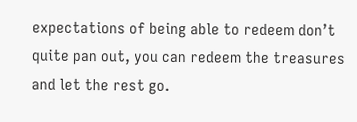expectations of being able to redeem don’t quite pan out, you can redeem the treasures and let the rest go.